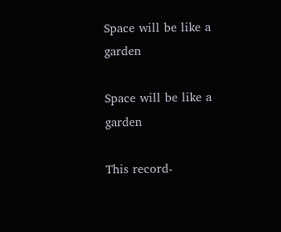Space will be like a garden

Space will be like a garden

This record-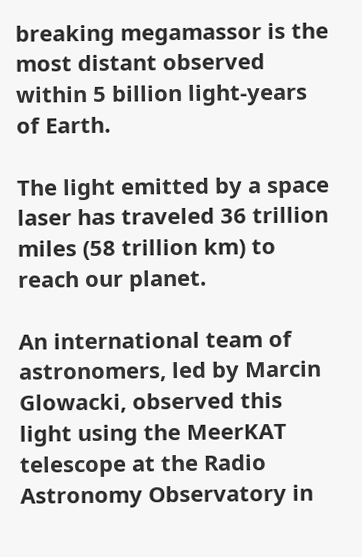breaking megamassor is the most distant observed within 5 billion light-years of Earth.

The light emitted by a space laser has traveled 36 trillion miles (58 trillion km) to reach our planet.

An international team of astronomers, led by Marcin Glowacki, observed this light using the MeerKAT telescope at the Radio Astronomy Observatory in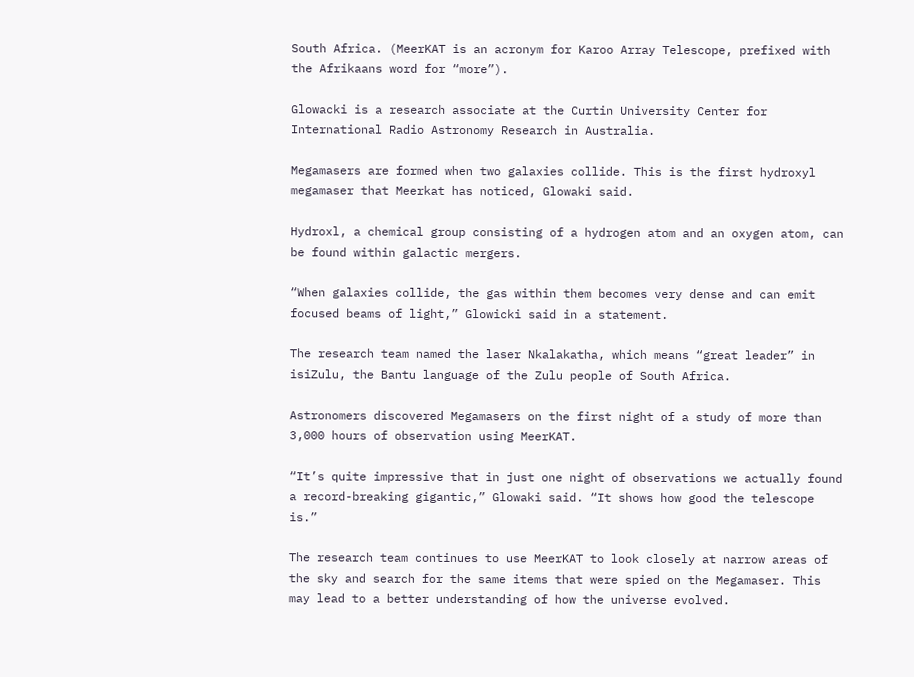South Africa. (MeerKAT is an acronym for Karoo Array Telescope, prefixed with the Afrikaans word for “more”).

Glowacki is a research associate at the Curtin University Center for International Radio Astronomy Research in Australia.

Megamasers are formed when two galaxies collide. This is the first hydroxyl megamaser that Meerkat has noticed, Glowaki said.

Hydroxl, a chemical group consisting of a hydrogen atom and an oxygen atom, can be found within galactic mergers.

“When galaxies collide, the gas within them becomes very dense and can emit focused beams of light,” Glowicki said in a statement.

The research team named the laser Nkalakatha, which means “great leader” in isiZulu, the Bantu language of the Zulu people of South Africa.

Astronomers discovered Megamasers on the first night of a study of more than 3,000 hours of observation using MeerKAT.

“It’s quite impressive that in just one night of observations we actually found a record-breaking gigantic,” Glowaki said. “It shows how good the telescope is.”

The research team continues to use MeerKAT to look closely at narrow areas of the sky and search for the same items that were spied on the Megamaser. This may lead to a better understanding of how the universe evolved.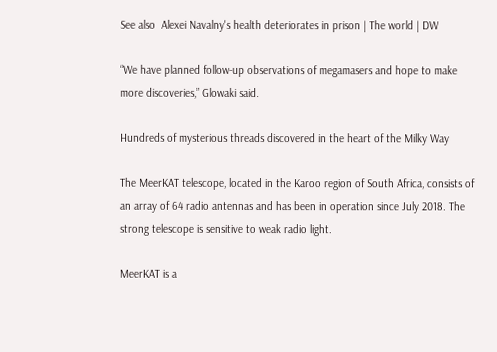See also  Alexei Navalny's health deteriorates in prison | The world | DW

“We have planned follow-up observations of megamasers and hope to make more discoveries,” Glowaki said.

Hundreds of mysterious threads discovered in the heart of the Milky Way

The MeerKAT telescope, located in the Karoo region of South Africa, consists of an array of 64 radio antennas and has been in operation since July 2018. The strong telescope is sensitive to weak radio light.

MeerKAT is a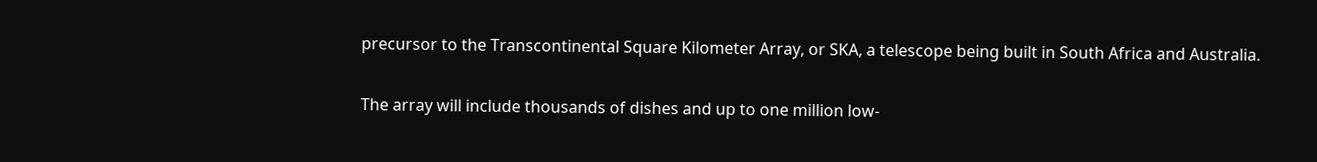precursor to the Transcontinental Square Kilometer Array, or SKA, a telescope being built in South Africa and Australia.

The array will include thousands of dishes and up to one million low-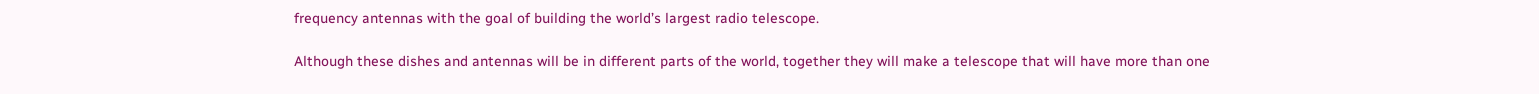frequency antennas with the goal of building the world’s largest radio telescope.

Although these dishes and antennas will be in different parts of the world, together they will make a telescope that will have more than one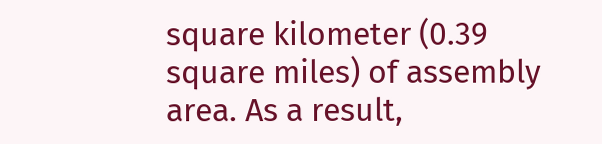square kilometer (0.39 square miles) of assembly area. As a result,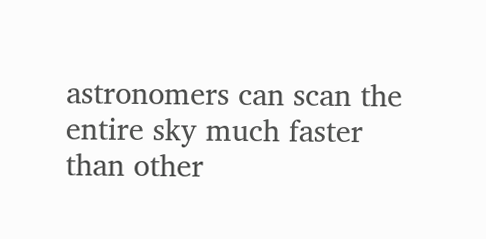astronomers can scan the entire sky much faster than other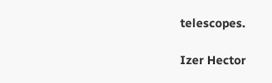telescopes.

Izer Hector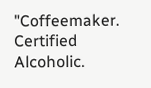"Coffeemaker. Certified Alcoholic.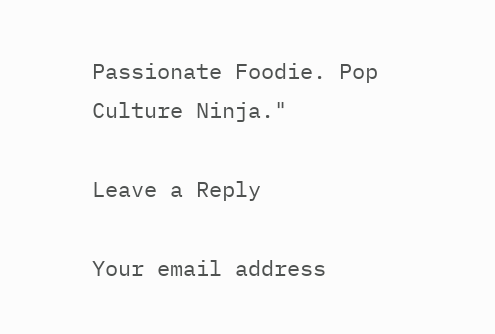Passionate Foodie. Pop Culture Ninja."

Leave a Reply

Your email address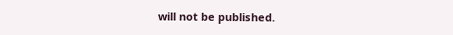will not be published.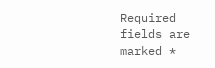Required fields are marked *